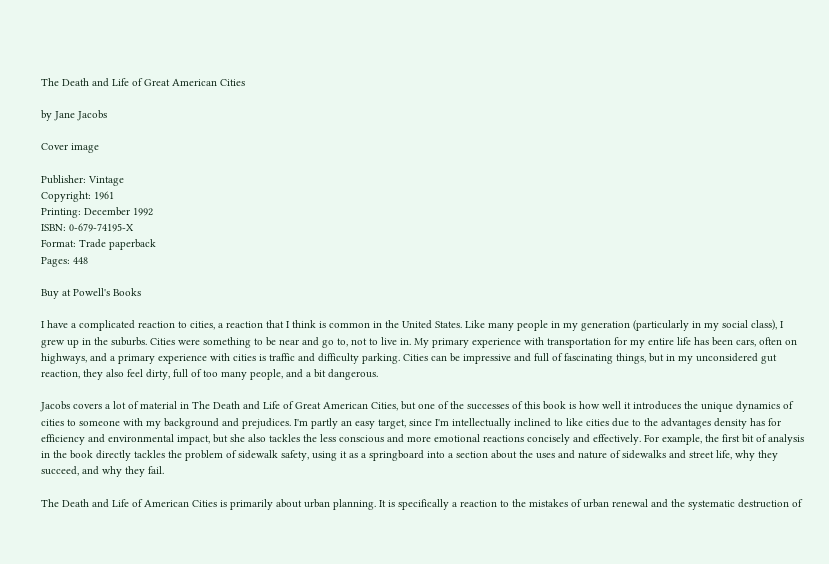The Death and Life of Great American Cities

by Jane Jacobs

Cover image

Publisher: Vintage
Copyright: 1961
Printing: December 1992
ISBN: 0-679-74195-X
Format: Trade paperback
Pages: 448

Buy at Powell's Books

I have a complicated reaction to cities, a reaction that I think is common in the United States. Like many people in my generation (particularly in my social class), I grew up in the suburbs. Cities were something to be near and go to, not to live in. My primary experience with transportation for my entire life has been cars, often on highways, and a primary experience with cities is traffic and difficulty parking. Cities can be impressive and full of fascinating things, but in my unconsidered gut reaction, they also feel dirty, full of too many people, and a bit dangerous.

Jacobs covers a lot of material in The Death and Life of Great American Cities, but one of the successes of this book is how well it introduces the unique dynamics of cities to someone with my background and prejudices. I'm partly an easy target, since I'm intellectually inclined to like cities due to the advantages density has for efficiency and environmental impact, but she also tackles the less conscious and more emotional reactions concisely and effectively. For example, the first bit of analysis in the book directly tackles the problem of sidewalk safety, using it as a springboard into a section about the uses and nature of sidewalks and street life, why they succeed, and why they fail.

The Death and Life of American Cities is primarily about urban planning. It is specifically a reaction to the mistakes of urban renewal and the systematic destruction of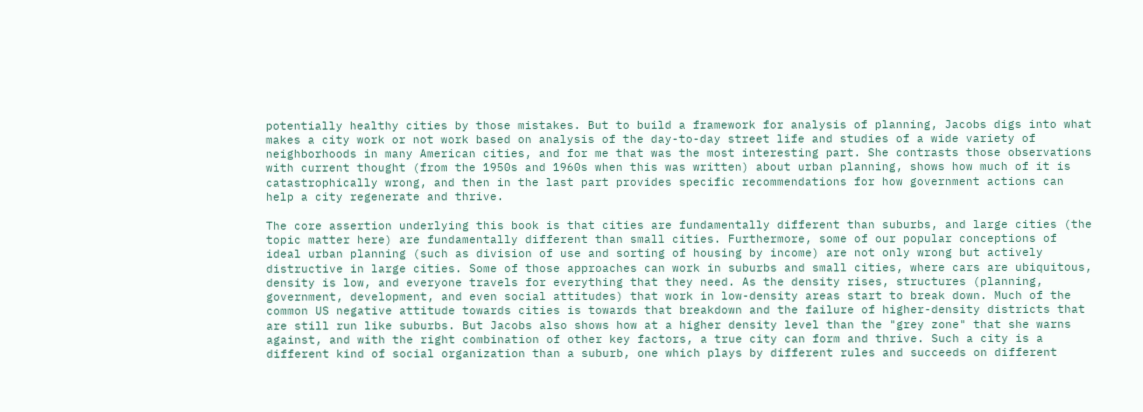potentially healthy cities by those mistakes. But to build a framework for analysis of planning, Jacobs digs into what makes a city work or not work based on analysis of the day-to-day street life and studies of a wide variety of neighborhoods in many American cities, and for me that was the most interesting part. She contrasts those observations with current thought (from the 1950s and 1960s when this was written) about urban planning, shows how much of it is catastrophically wrong, and then in the last part provides specific recommendations for how government actions can help a city regenerate and thrive.

The core assertion underlying this book is that cities are fundamentally different than suburbs, and large cities (the topic matter here) are fundamentally different than small cities. Furthermore, some of our popular conceptions of ideal urban planning (such as division of use and sorting of housing by income) are not only wrong but actively distructive in large cities. Some of those approaches can work in suburbs and small cities, where cars are ubiquitous, density is low, and everyone travels for everything that they need. As the density rises, structures (planning, government, development, and even social attitudes) that work in low-density areas start to break down. Much of the common US negative attitude towards cities is towards that breakdown and the failure of higher-density districts that are still run like suburbs. But Jacobs also shows how at a higher density level than the "grey zone" that she warns against, and with the right combination of other key factors, a true city can form and thrive. Such a city is a different kind of social organization than a suburb, one which plays by different rules and succeeds on different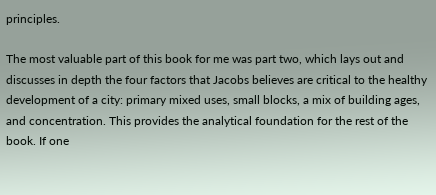principles.

The most valuable part of this book for me was part two, which lays out and discusses in depth the four factors that Jacobs believes are critical to the healthy development of a city: primary mixed uses, small blocks, a mix of building ages, and concentration. This provides the analytical foundation for the rest of the book. If one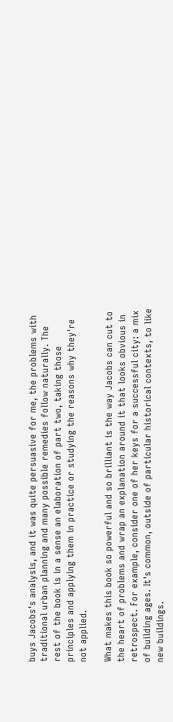buys Jacobs's analysis, and it was quite persuasive for me, the problems with traditional urban planning and many possible remedies follow naturally. The rest of the book is in a sense an elaboration of part two, taking those principles and applying them in practice or studying the reasons why they're not applied.

What makes this book so powerful and so brilliant is the way Jacobs can cut to the heart of problems and wrap an explanation around it that looks obvious in retrospect. For example, consider one of her keys for a successful city: a mix of building ages. It's common, outside of particular historical contexts, to like new buildings.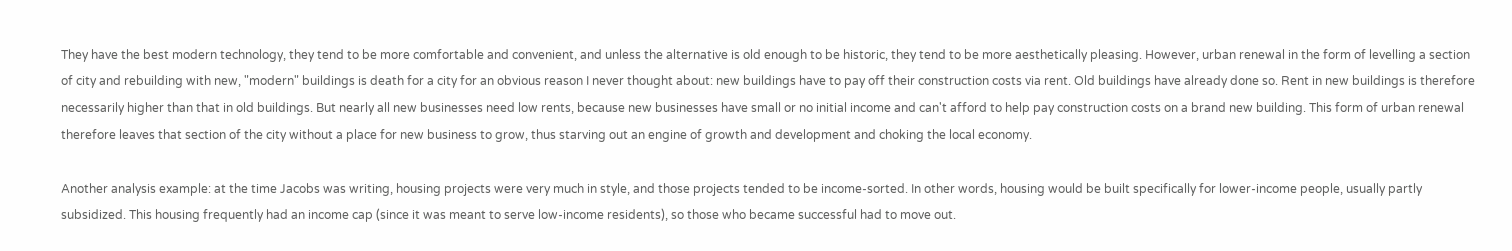They have the best modern technology, they tend to be more comfortable and convenient, and unless the alternative is old enough to be historic, they tend to be more aesthetically pleasing. However, urban renewal in the form of levelling a section of city and rebuilding with new, "modern" buildings is death for a city for an obvious reason I never thought about: new buildings have to pay off their construction costs via rent. Old buildings have already done so. Rent in new buildings is therefore necessarily higher than that in old buildings. But nearly all new businesses need low rents, because new businesses have small or no initial income and can't afford to help pay construction costs on a brand new building. This form of urban renewal therefore leaves that section of the city without a place for new business to grow, thus starving out an engine of growth and development and choking the local economy.

Another analysis example: at the time Jacobs was writing, housing projects were very much in style, and those projects tended to be income-sorted. In other words, housing would be built specifically for lower-income people, usually partly subsidized. This housing frequently had an income cap (since it was meant to serve low-income residents), so those who became successful had to move out.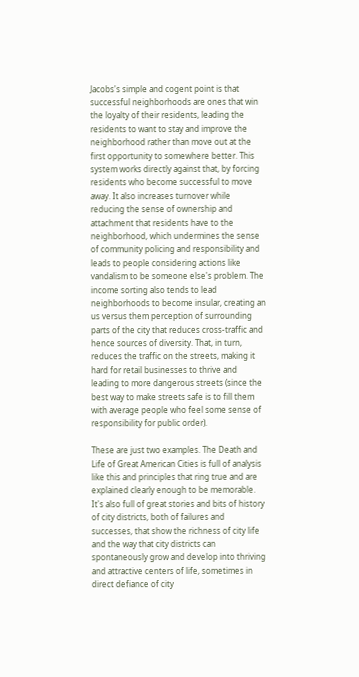Jacobs's simple and cogent point is that successful neighborhoods are ones that win the loyalty of their residents, leading the residents to want to stay and improve the neighborhood rather than move out at the first opportunity to somewhere better. This system works directly against that, by forcing residents who become successful to move away. It also increases turnover while reducing the sense of ownership and attachment that residents have to the neighborhood, which undermines the sense of community policing and responsibility and leads to people considering actions like vandalism to be someone else's problem. The income sorting also tends to lead neighborhoods to become insular, creating an us versus them perception of surrounding parts of the city that reduces cross-traffic and hence sources of diversity. That, in turn, reduces the traffic on the streets, making it hard for retail businesses to thrive and leading to more dangerous streets (since the best way to make streets safe is to fill them with average people who feel some sense of responsibility for public order).

These are just two examples. The Death and Life of Great American Cities is full of analysis like this and principles that ring true and are explained clearly enough to be memorable. It's also full of great stories and bits of history of city districts, both of failures and successes, that show the richness of city life and the way that city districts can spontaneously grow and develop into thriving and attractive centers of life, sometimes in direct defiance of city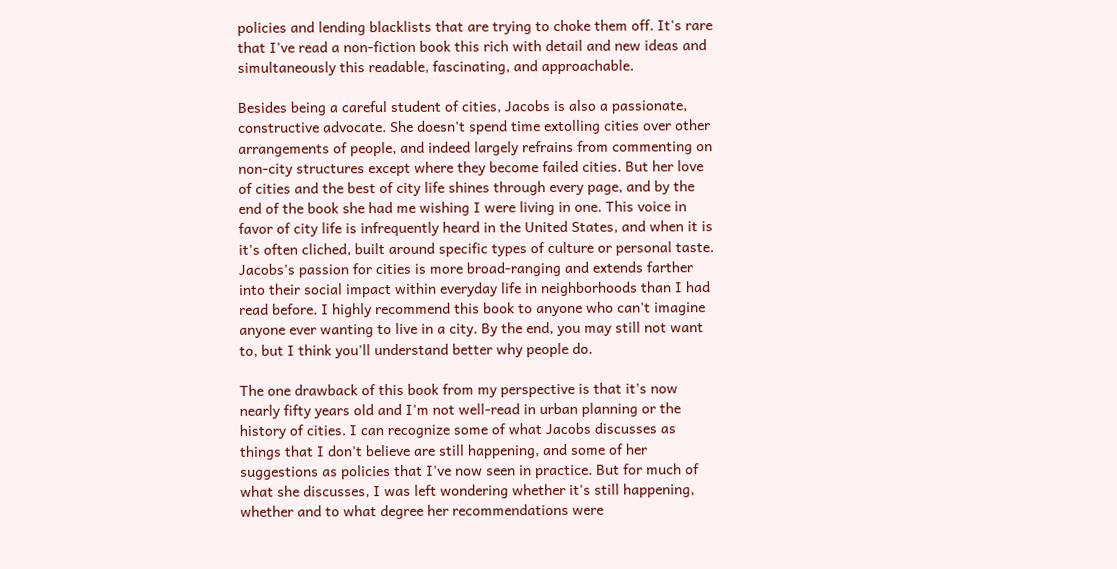policies and lending blacklists that are trying to choke them off. It's rare that I've read a non-fiction book this rich with detail and new ideas and simultaneously this readable, fascinating, and approachable.

Besides being a careful student of cities, Jacobs is also a passionate, constructive advocate. She doesn't spend time extolling cities over other arrangements of people, and indeed largely refrains from commenting on non-city structures except where they become failed cities. But her love of cities and the best of city life shines through every page, and by the end of the book she had me wishing I were living in one. This voice in favor of city life is infrequently heard in the United States, and when it is it's often cliched, built around specific types of culture or personal taste. Jacobs's passion for cities is more broad-ranging and extends farther into their social impact within everyday life in neighborhoods than I had read before. I highly recommend this book to anyone who can't imagine anyone ever wanting to live in a city. By the end, you may still not want to, but I think you'll understand better why people do.

The one drawback of this book from my perspective is that it's now nearly fifty years old and I'm not well-read in urban planning or the history of cities. I can recognize some of what Jacobs discusses as things that I don't believe are still happening, and some of her suggestions as policies that I've now seen in practice. But for much of what she discusses, I was left wondering whether it's still happening, whether and to what degree her recommendations were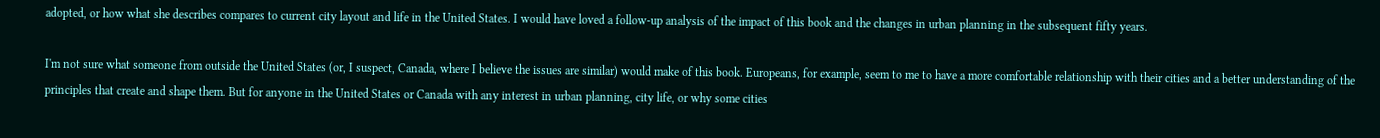adopted, or how what she describes compares to current city layout and life in the United States. I would have loved a follow-up analysis of the impact of this book and the changes in urban planning in the subsequent fifty years.

I'm not sure what someone from outside the United States (or, I suspect, Canada, where I believe the issues are similar) would make of this book. Europeans, for example, seem to me to have a more comfortable relationship with their cities and a better understanding of the principles that create and shape them. But for anyone in the United States or Canada with any interest in urban planning, city life, or why some cities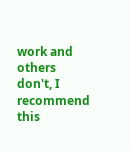work and others don't, I recommend this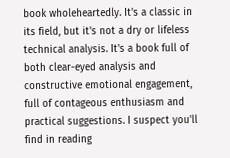book wholeheartedly. It's a classic in its field, but it's not a dry or lifeless technical analysis. It's a book full of both clear-eyed analysis and constructive emotional engagement, full of contageous enthusiasm and practical suggestions. I suspect you'll find in reading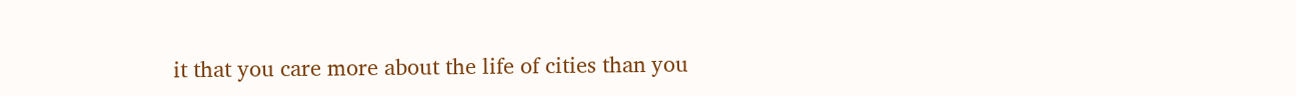it that you care more about the life of cities than you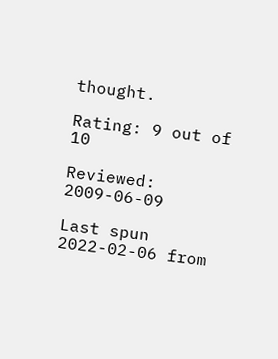thought.

Rating: 9 out of 10

Reviewed: 2009-06-09

Last spun 2022-02-06 from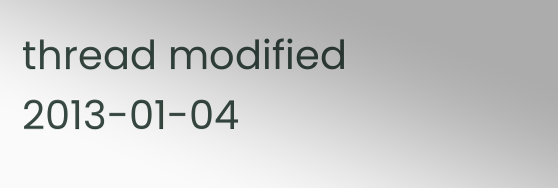thread modified 2013-01-04